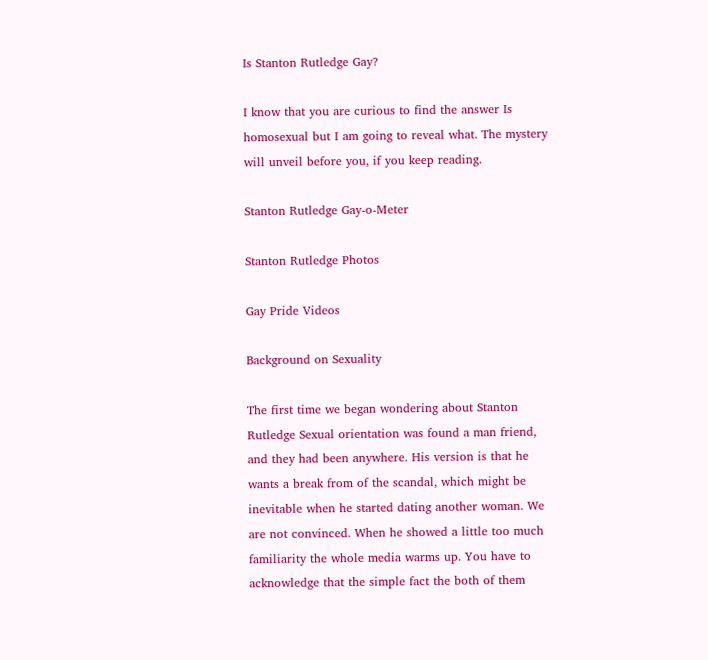Is Stanton Rutledge Gay?

I know that you are curious to find the answer Is homosexual but I am going to reveal what. The mystery will unveil before you, if you keep reading.

Stanton Rutledge Gay-o-Meter

Stanton Rutledge Photos

Gay Pride Videos

Background on Sexuality

The first time we began wondering about Stanton Rutledge Sexual orientation was found a man friend, and they had been anywhere. His version is that he wants a break from of the scandal, which might be inevitable when he started dating another woman. We are not convinced. When he showed a little too much familiarity the whole media warms up. You have to acknowledge that the simple fact the both of them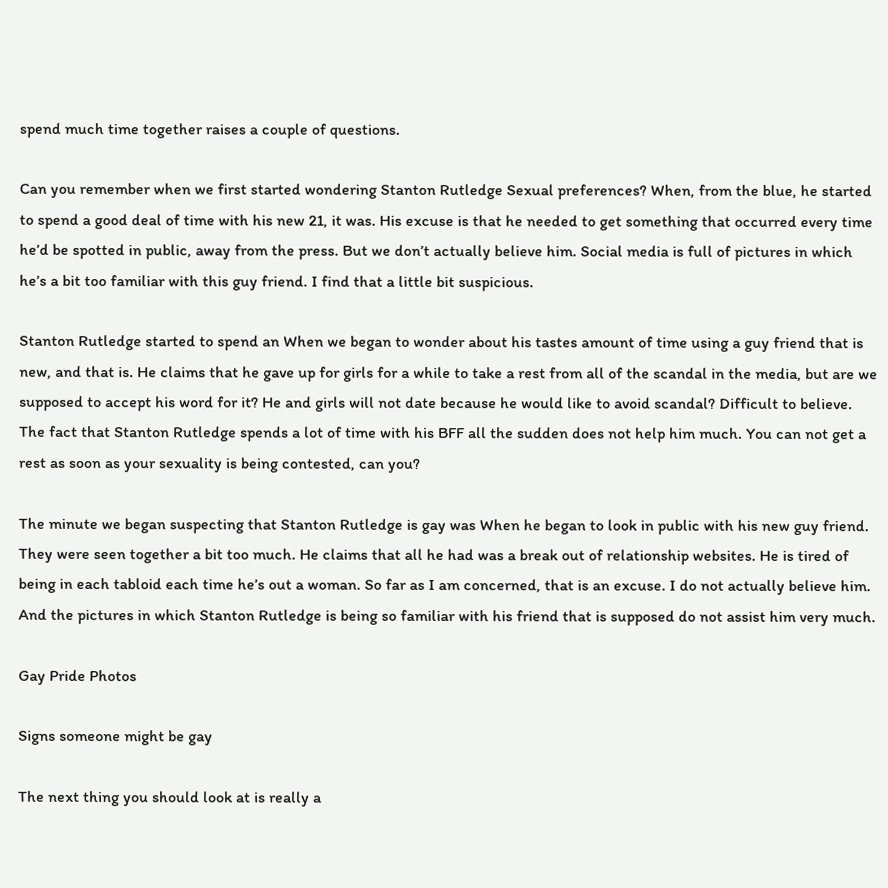spend much time together raises a couple of questions.

Can you remember when we first started wondering Stanton Rutledge Sexual preferences? When, from the blue, he started to spend a good deal of time with his new 21, it was. His excuse is that he needed to get something that occurred every time he’d be spotted in public, away from the press. But we don’t actually believe him. Social media is full of pictures in which he’s a bit too familiar with this guy friend. I find that a little bit suspicious.

Stanton Rutledge started to spend an When we began to wonder about his tastes amount of time using a guy friend that is new, and that is. He claims that he gave up for girls for a while to take a rest from all of the scandal in the media, but are we supposed to accept his word for it? He and girls will not date because he would like to avoid scandal? Difficult to believe. The fact that Stanton Rutledge spends a lot of time with his BFF all the sudden does not help him much. You can not get a rest as soon as your sexuality is being contested, can you?

The minute we began suspecting that Stanton Rutledge is gay was When he began to look in public with his new guy friend. They were seen together a bit too much. He claims that all he had was a break out of relationship websites. He is tired of being in each tabloid each time he’s out a woman. So far as I am concerned, that is an excuse. I do not actually believe him. And the pictures in which Stanton Rutledge is being so familiar with his friend that is supposed do not assist him very much.

Gay Pride Photos

Signs someone might be gay

The next thing you should look at is really a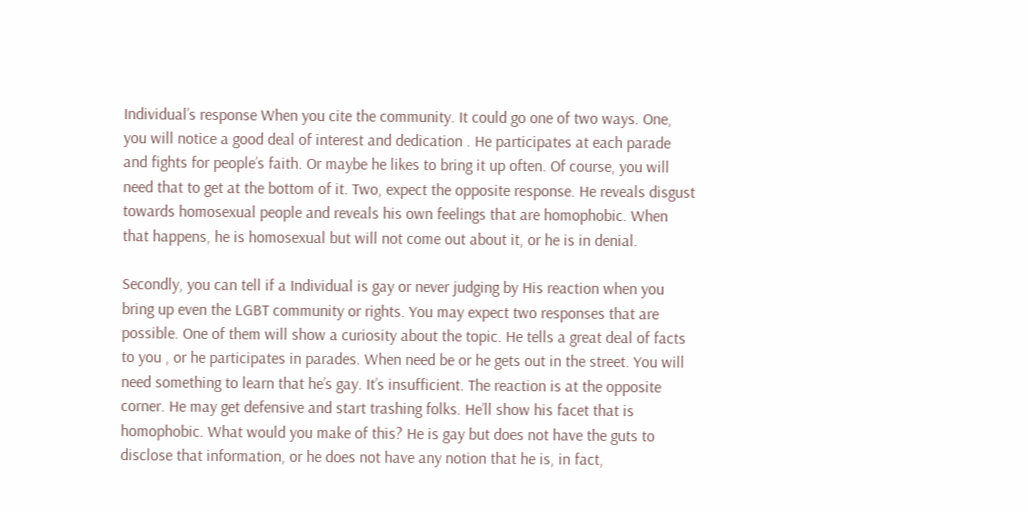Individual’s response When you cite the community. It could go one of two ways. One, you will notice a good deal of interest and dedication . He participates at each parade and fights for people’s faith. Or maybe he likes to bring it up often. Of course, you will need that to get at the bottom of it. Two, expect the opposite response. He reveals disgust towards homosexual people and reveals his own feelings that are homophobic. When that happens, he is homosexual but will not come out about it, or he is in denial.

Secondly, you can tell if a Individual is gay or never judging by His reaction when you bring up even the LGBT community or rights. You may expect two responses that are possible. One of them will show a curiosity about the topic. He tells a great deal of facts to you , or he participates in parades. When need be or he gets out in the street. You will need something to learn that he’s gay. It’s insufficient. The reaction is at the opposite corner. He may get defensive and start trashing folks. He’ll show his facet that is homophobic. What would you make of this? He is gay but does not have the guts to disclose that information, or he does not have any notion that he is, in fact,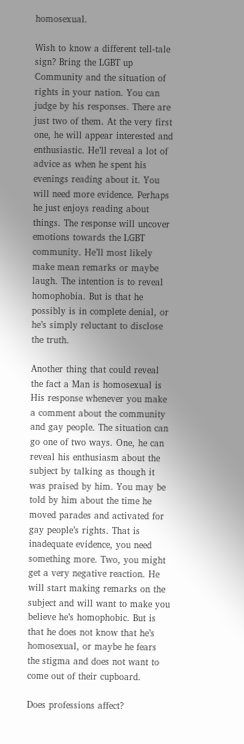homosexual.

Wish to know a different tell-tale sign? Bring the LGBT up Community and the situation of rights in your nation. You can judge by his responses. There are just two of them. At the very first one, he will appear interested and enthusiastic. He’ll reveal a lot of advice as when he spent his evenings reading about it. You will need more evidence. Perhaps he just enjoys reading about things. The response will uncover emotions towards the LGBT community. He’ll most likely make mean remarks or maybe laugh. The intention is to reveal homophobia. But is that he possibly is in complete denial, or he’s simply reluctant to disclose the truth.

Another thing that could reveal the fact a Man is homosexual is His response whenever you make a comment about the community and gay people. The situation can go one of two ways. One, he can reveal his enthusiasm about the subject by talking as though it was praised by him. You may be told by him about the time he moved parades and activated for gay people’s rights. That is inadequate evidence, you need something more. Two, you might get a very negative reaction. He will start making remarks on the subject and will want to make you believe he’s homophobic. But is that he does not know that he’s homosexual, or maybe he fears the stigma and does not want to come out of their cupboard.

Does professions affect?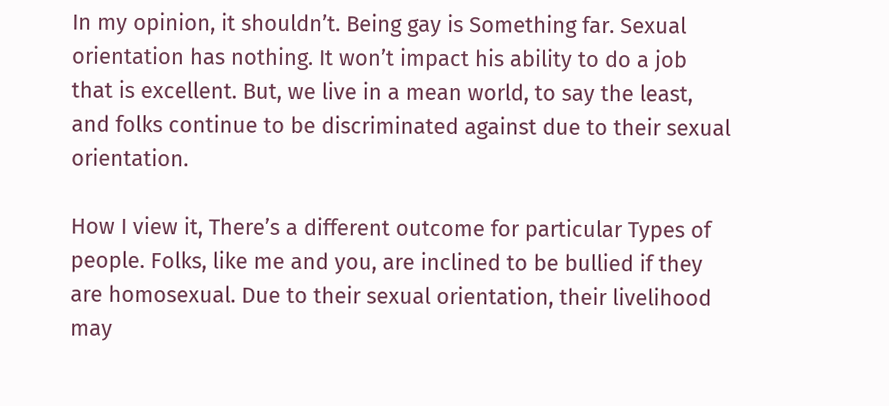In my opinion, it shouldn’t. Being gay is Something far. Sexual orientation has nothing. It won’t impact his ability to do a job that is excellent. But, we live in a mean world, to say the least, and folks continue to be discriminated against due to their sexual orientation.

How I view it, There’s a different outcome for particular Types of people. Folks, like me and you, are inclined to be bullied if they are homosexual. Due to their sexual orientation, their livelihood may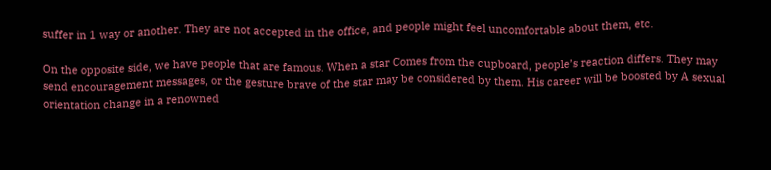suffer in 1 way or another. They are not accepted in the office, and people might feel uncomfortable about them, etc.

On the opposite side, we have people that are famous. When a star Comes from the cupboard, people’s reaction differs. They may send encouragement messages, or the gesture brave of the star may be considered by them. His career will be boosted by A sexual orientation change in a renowned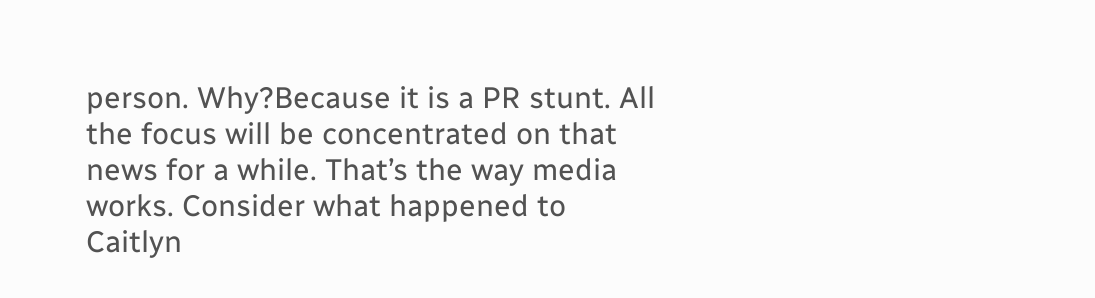person. Why?Because it is a PR stunt. All the focus will be concentrated on that news for a while. That’s the way media works. Consider what happened to Caitlyn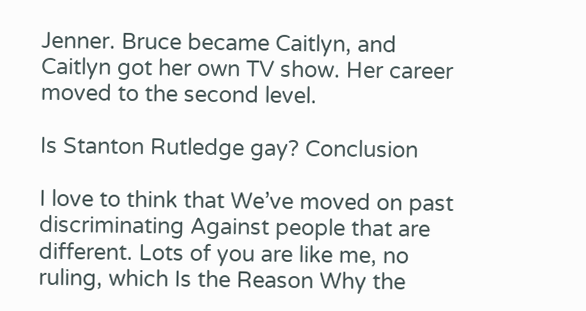Jenner. Bruce became Caitlyn, and Caitlyn got her own TV show. Her career moved to the second level.

Is Stanton Rutledge gay? Conclusion

I love to think that We’ve moved on past discriminating Against people that are different. Lots of you are like me, no ruling, which Is the Reason Why the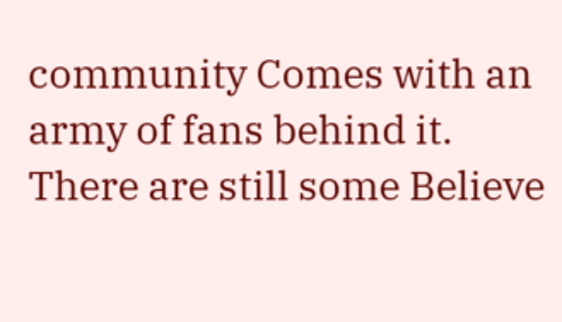community Comes with an army of fans behind it. There are still some Believe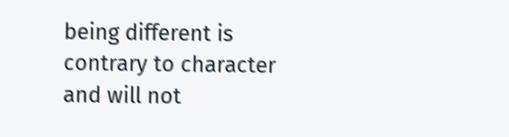being different is contrary to character and will not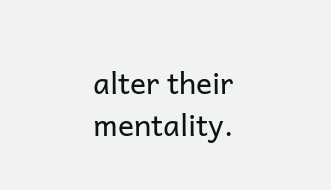alter their mentality.